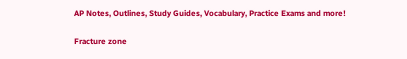AP Notes, Outlines, Study Guides, Vocabulary, Practice Exams and more!

Fracture zone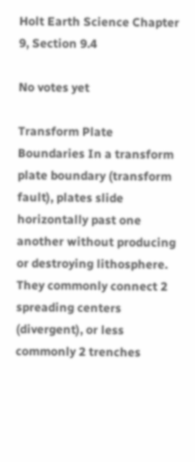Holt Earth Science Chapter 9, Section 9.4

No votes yet

Transform Plate Boundaries In a transform plate boundary (transform fault), plates slide horizontally past one another without producing or destroying lithosphere. They commonly connect 2 spreading centers (divergent), or less commonly 2 trenches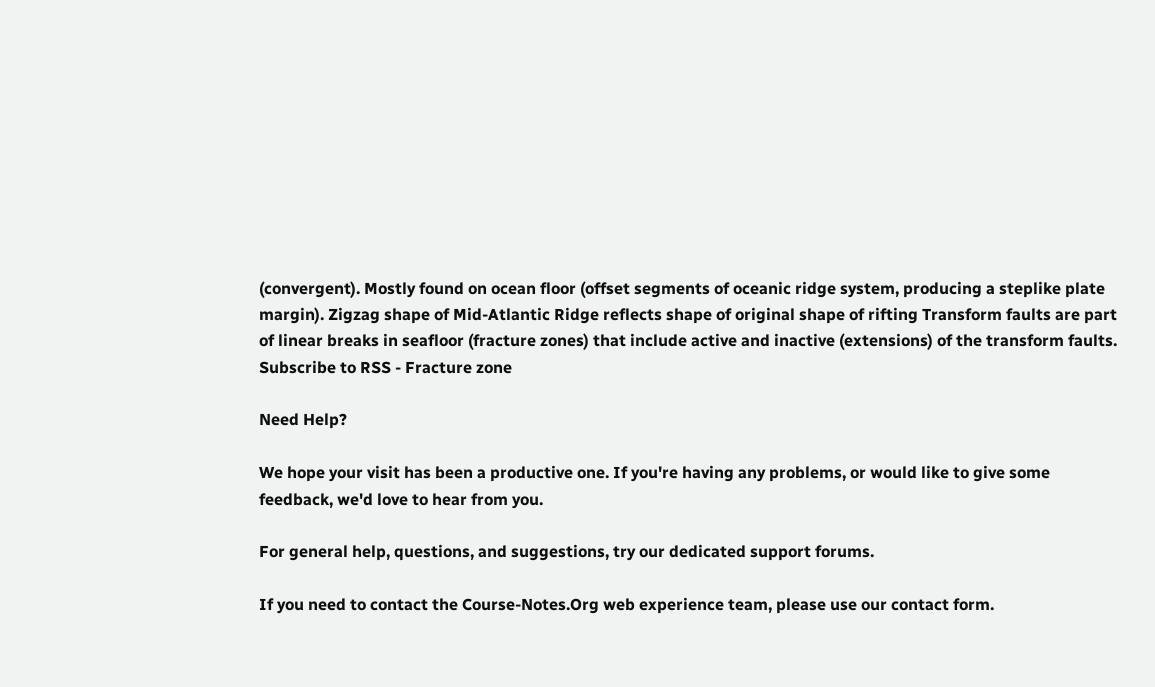(convergent). Mostly found on ocean floor (offset segments of oceanic ridge system, producing a steplike plate margin). Zigzag shape of Mid-Atlantic Ridge reflects shape of original shape of rifting Transform faults are part of linear breaks in seafloor (fracture zones) that include active and inactive (extensions) of the transform faults.
Subscribe to RSS - Fracture zone

Need Help?

We hope your visit has been a productive one. If you're having any problems, or would like to give some feedback, we'd love to hear from you.

For general help, questions, and suggestions, try our dedicated support forums.

If you need to contact the Course-Notes.Org web experience team, please use our contact form.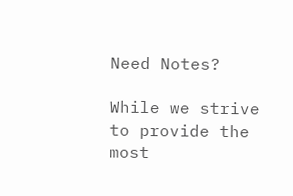Need Notes?

While we strive to provide the most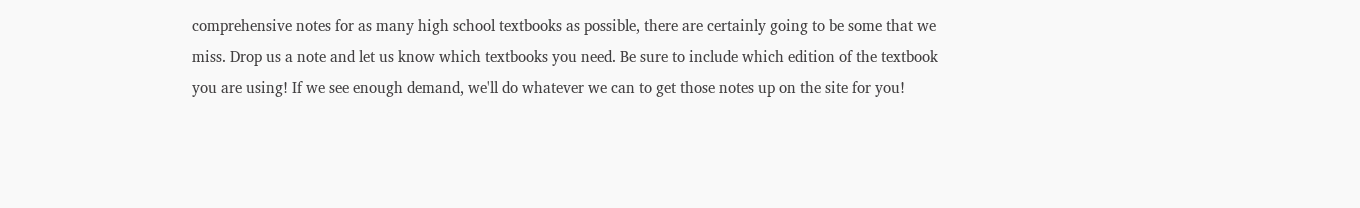comprehensive notes for as many high school textbooks as possible, there are certainly going to be some that we miss. Drop us a note and let us know which textbooks you need. Be sure to include which edition of the textbook you are using! If we see enough demand, we'll do whatever we can to get those notes up on the site for you!